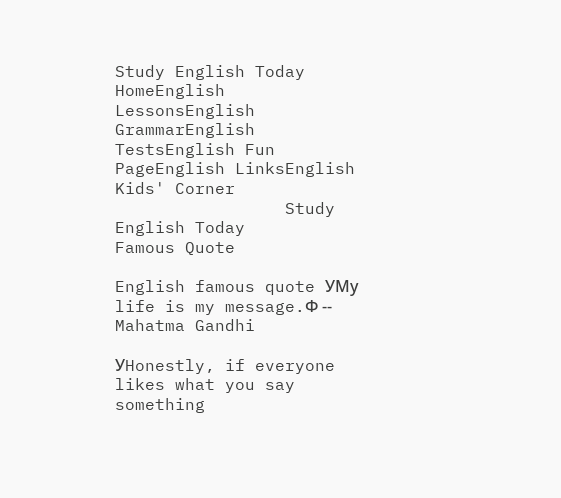Study English Today HomeEnglish LessonsEnglish GrammarEnglish TestsEnglish Fun PageEnglish LinksEnglish Kids' Corner
                 Study English Today
Famous Quote

English famous quote УMy life is my message.Ф -- Mahatma Gandhi

УHonestly, if everyone likes what you say something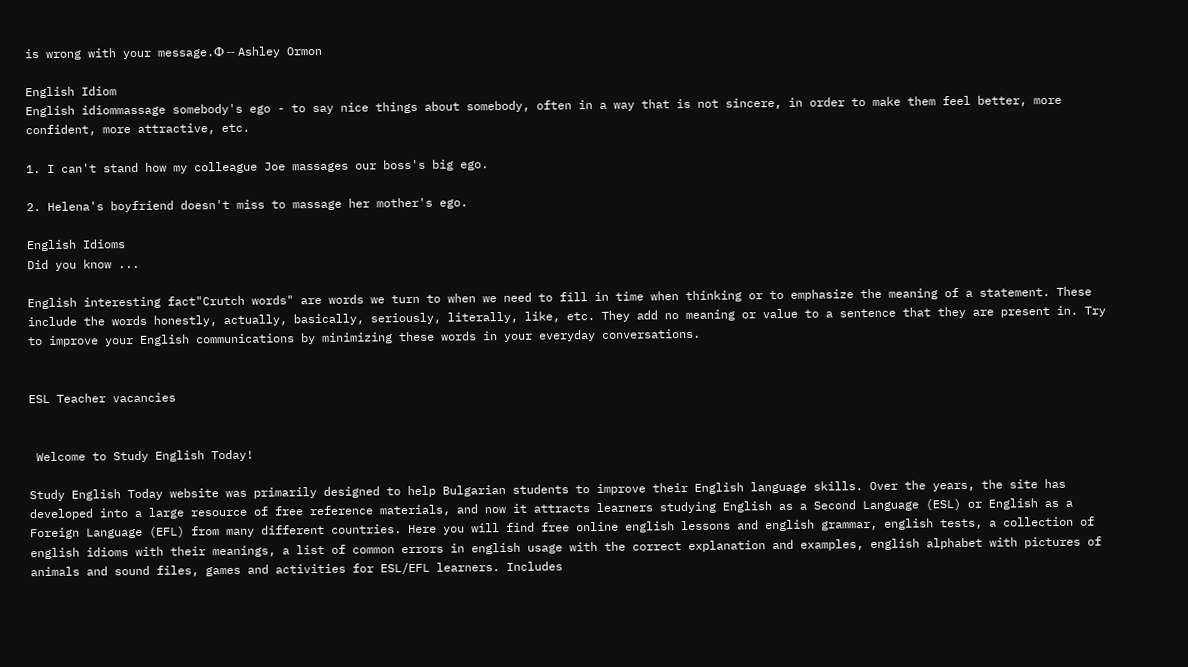is wrong with your message.Ф -- Ashley Ormon

English Idiom
English idiommassage somebody's ego - to say nice things about somebody, often in a way that is not sincere, in order to make them feel better, more confident, more attractive, etc.

1. I can't stand how my colleague Joe massages our boss's big ego.

2. Helena's boyfriend doesn't miss to massage her mother's ego.

English Idioms
Did you know ...

English interesting fact"Crutch words" are words we turn to when we need to fill in time when thinking or to emphasize the meaning of a statement. These include the words honestly, actually, basically, seriously, literally, like, etc. They add no meaning or value to a sentence that they are present in. Try to improve your English communications by minimizing these words in your everyday conversations.


ESL Teacher vacancies


 Welcome to Study English Today!

Study English Today website was primarily designed to help Bulgarian students to improve their English language skills. Over the years, the site has developed into a large resource of free reference materials, and now it attracts learners studying English as a Second Language (ESL) or English as a Foreign Language (EFL) from many different countries. Here you will find free online english lessons and english grammar, english tests, a collection of english idioms with their meanings, a list of common errors in english usage with the correct explanation and examples, english alphabet with pictures of animals and sound files, games and activities for ESL/EFL learners. Includes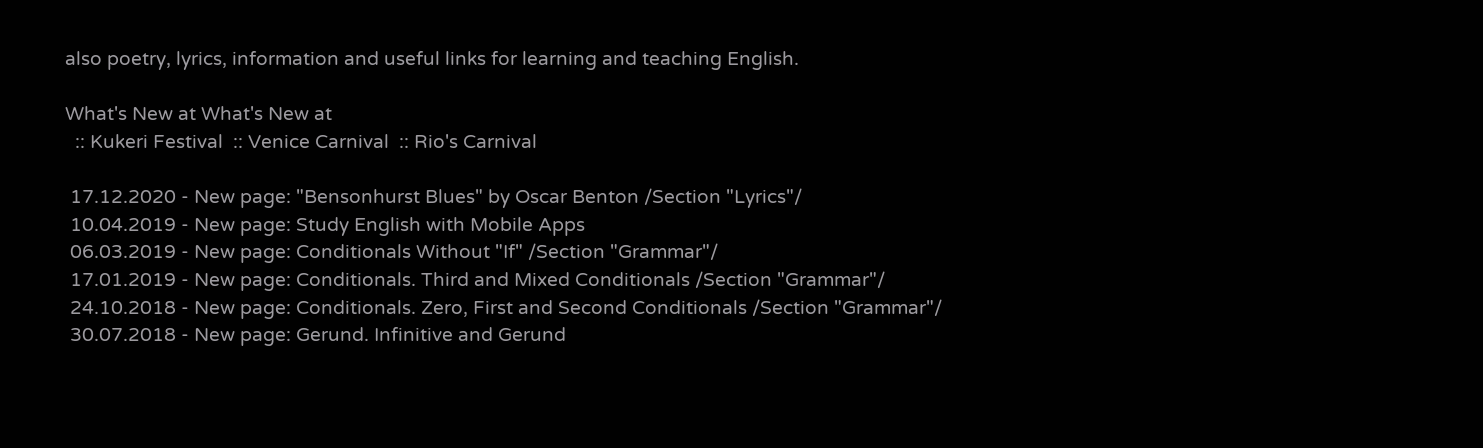also poetry, lyrics, information and useful links for learning and teaching English.

What's New at What's New at
  :: Kukeri Festival  :: Venice Carnival  :: Rio's Carnival

 17.12.2020 - New page: "Bensonhurst Blues" by Oscar Benton /Section "Lyrics"/
 10.04.2019 - New page: Study English with Mobile Apps
 06.03.2019 - New page: Conditionals Without "If" /Section "Grammar"/
 17.01.2019 - New page: Conditionals. Third and Mixed Conditionals /Section "Grammar"/
 24.10.2018 - New page: Conditionals. Zero, First and Second Conditionals /Section "Grammar"/
 30.07.2018 - New page: Gerund. Infinitive and Gerund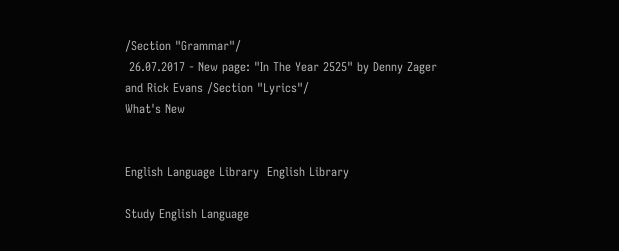/Section "Grammar"/
 26.07.2017 - New page: "In The Year 2525" by Denny Zager and Rick Evans /Section "Lyrics"/
What's New


English Language Library  English Library

Study English Language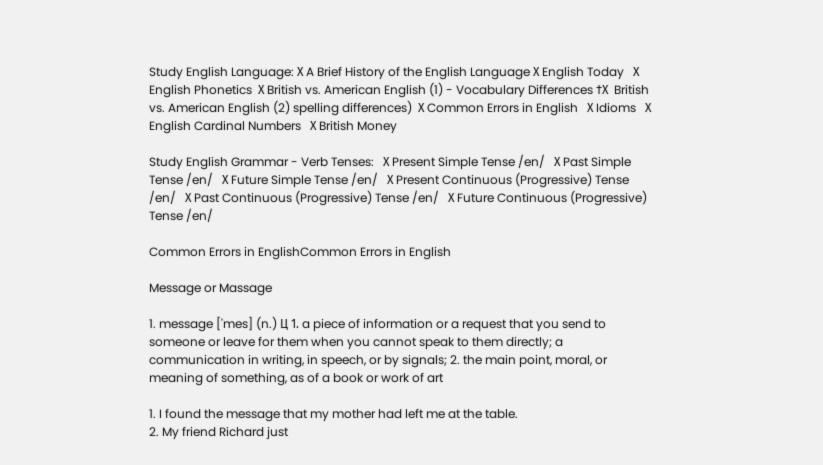Study English Language: Х A Brief History of the English Language Х English Today   Х English Phonetics  Х British vs. American English (1) - Vocabulary Differences †Х  British vs. American English (2) spelling differences)  Х Common Errors in English   Х Idioms   Х English Cardinal Numbers   Х British Money

Study English Grammar - Verb Tenses:   Х Present Simple Tense /en/   Х Past Simple Tense /en/   Х Future Simple Tense /en/   Х Present Continuous (Progressive) Tense /en/   Х Past Continuous (Progressive) Tense /en/   Х Future Continuous (Progressive) Tense /en/

Common Errors in EnglishCommon Errors in English

Message or Massage

1. message ['mes] (n.) Ц 1. a piece of information or a request that you send to someone or leave for them when you cannot speak to them directly; a communication in writing, in speech, or by signals; 2. the main point, moral, or meaning of something, as of a book or work of art

1. I found the message that my mother had left me at the table.
2. My friend Richard just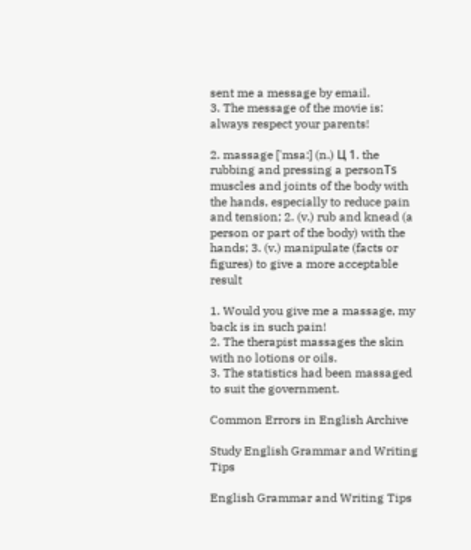sent me a message by email.
3. The message of the movie is: always respect your parents!

2. massage ['msa:] (n.) Ц 1. the rubbing and pressing a personТs muscles and joints of the body with the hands, especially to reduce pain and tension; 2. (v.) rub and knead (a person or part of the body) with the hands; 3. (v.) manipulate (facts or figures) to give a more acceptable result

1. Would you give me a massage, my back is in such pain!
2. The therapist massages the skin with no lotions or oils.
3. The statistics had been massaged to suit the government.

Common Errors in English Archive

Study English Grammar and Writing Tips

English Grammar and Writing Tips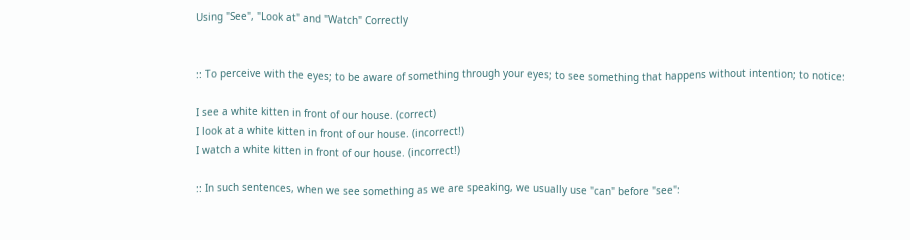Using "See", "Look at" and "Watch" Correctly


:: To perceive with the eyes; to be aware of something through your eyes; to see something that happens without intention; to notice:

I see a white kitten in front of our house. (correct)
I look at a white kitten in front of our house. (incorrect!)
I watch a white kitten in front of our house. (incorrect!)

:: In such sentences, when we see something as we are speaking, we usually use "can" before "see":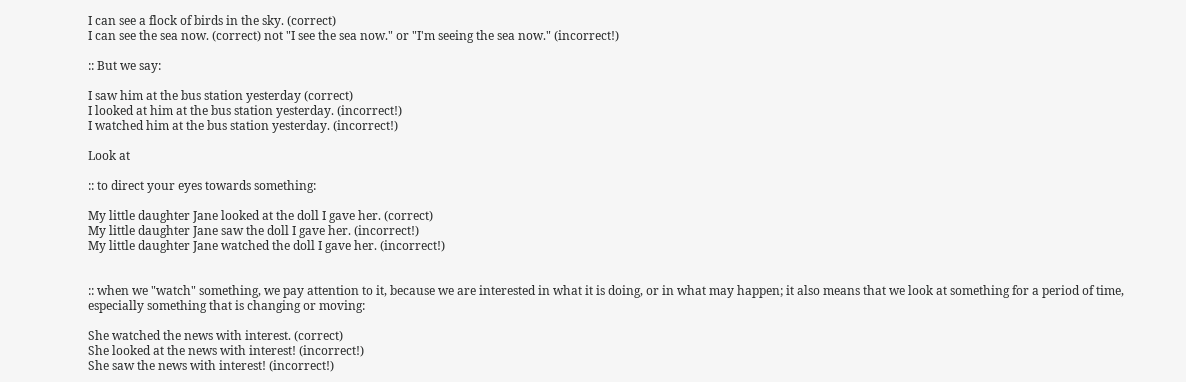I can see a flock of birds in the sky. (correct)
I can see the sea now. (correct) not "I see the sea now." or "I'm seeing the sea now." (incorrect!)

:: But we say:

I saw him at the bus station yesterday (correct)
I looked at him at the bus station yesterday. (incorrect!)
I watched him at the bus station yesterday. (incorrect!)

Look at

:: to direct your eyes towards something:

My little daughter Jane looked at the doll I gave her. (correct)
My little daughter Jane saw the doll I gave her. (incorrect!)
My little daughter Jane watched the doll I gave her. (incorrect!)


:: when we "watch" something, we pay attention to it, because we are interested in what it is doing, or in what may happen; it also means that we look at something for a period of time, especially something that is changing or moving:

She watched the news with interest. (correct)
She looked at the news with interest! (incorrect!)
She saw the news with interest! (incorrect!)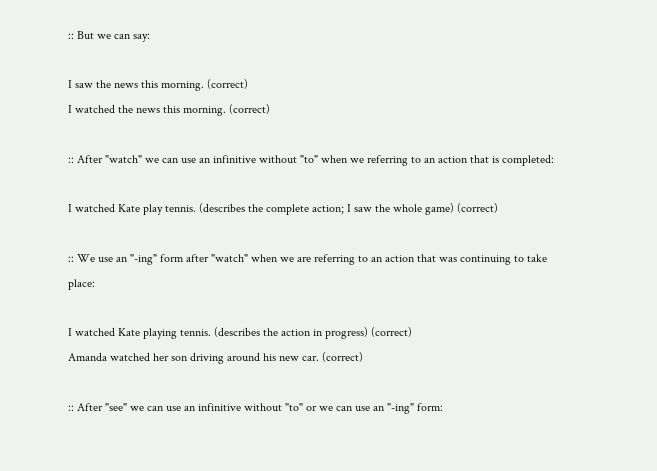:: But we can say:

I saw the news this morning. (correct)
I watched the news this morning. (correct)

:: After "watch" we can use an infinitive without "to" when we referring to an action that is completed:

I watched Kate play tennis. (describes the complete action; I saw the whole game) (correct)

:: We use an "-ing" form after "watch" when we are referring to an action that was continuing to take place:

I watched Kate playing tennis. (describes the action in progress) (correct)
Amanda watched her son driving around his new car. (correct)

:: After "see" we can use an infinitive without "to" or we can use an "-ing" form: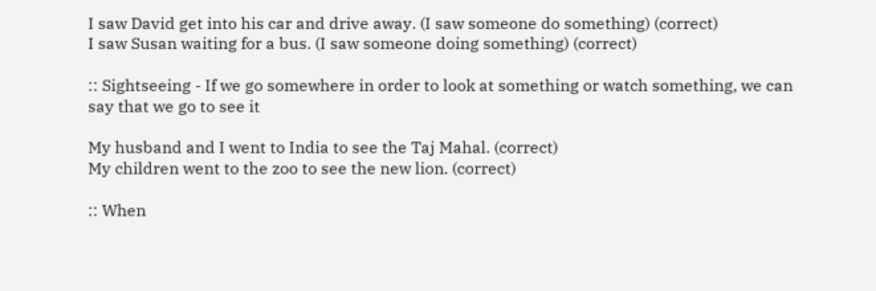I saw David get into his car and drive away. (I saw someone do something) (correct)
I saw Susan waiting for a bus. (I saw someone doing something) (correct)

:: Sightseeing - If we go somewhere in order to look at something or watch something, we can say that we go to see it

My husband and I went to India to see the Taj Mahal. (correct)
My children went to the zoo to see the new lion. (correct)

:: When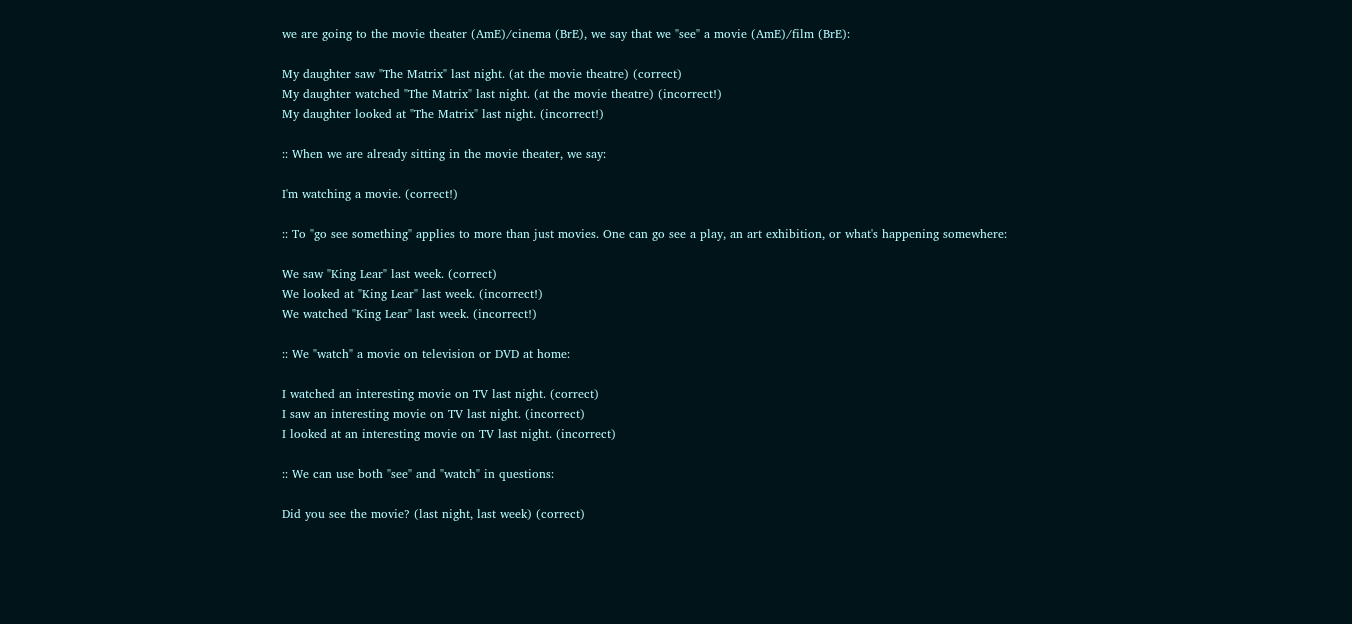we are going to the movie theater (AmE)/cinema (BrE), we say that we "see" a movie (AmE)/film (BrE):

My daughter saw "The Matrix" last night. (at the movie theatre) (correct)
My daughter watched "The Matrix" last night. (at the movie theatre) (incorrect!)
My daughter looked at "The Matrix" last night. (incorrect!)

:: When we are already sitting in the movie theater, we say:

I'm watching a movie. (correct!)

:: To "go see something" applies to more than just movies. One can go see a play, an art exhibition, or what's happening somewhere:

We saw "King Lear" last week. (correct)
We looked at "King Lear" last week. (incorrect!)
We watched "King Lear" last week. (incorrect!)

:: We "watch" a movie on television or DVD at home:

I watched an interesting movie on TV last night. (correct)
I saw an interesting movie on TV last night. (incorrect)
I looked at an interesting movie on TV last night. (incorrect)

:: We can use both "see" and "watch" in questions:

Did you see the movie? (last night, last week) (correct)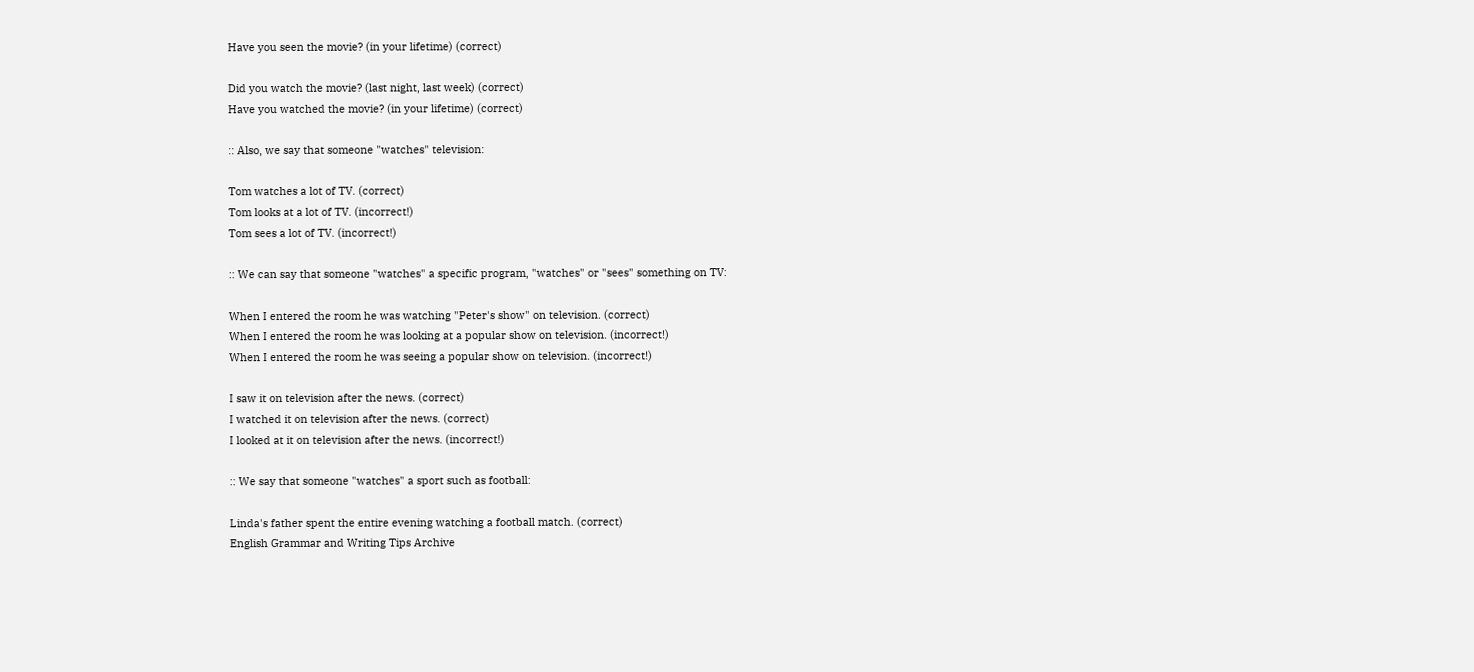Have you seen the movie? (in your lifetime) (correct)

Did you watch the movie? (last night, last week) (correct)
Have you watched the movie? (in your lifetime) (correct)

:: Also, we say that someone "watches" television:

Tom watches a lot of TV. (correct)
Tom looks at a lot of TV. (incorrect!)
Tom sees a lot of TV. (incorrect!)

:: We can say that someone "watches" a specific program, "watches" or "sees" something on TV:

When I entered the room he was watching "Peter's show" on television. (correct)
When I entered the room he was looking at a popular show on television. (incorrect!)
When I entered the room he was seeing a popular show on television. (incorrect!)

I saw it on television after the news. (correct)
I watched it on television after the news. (correct)
I looked at it on television after the news. (incorrect!)

:: We say that someone "watches" a sport such as football:

Linda's father spent the entire evening watching a football match. (correct)
English Grammar and Writing Tips Archive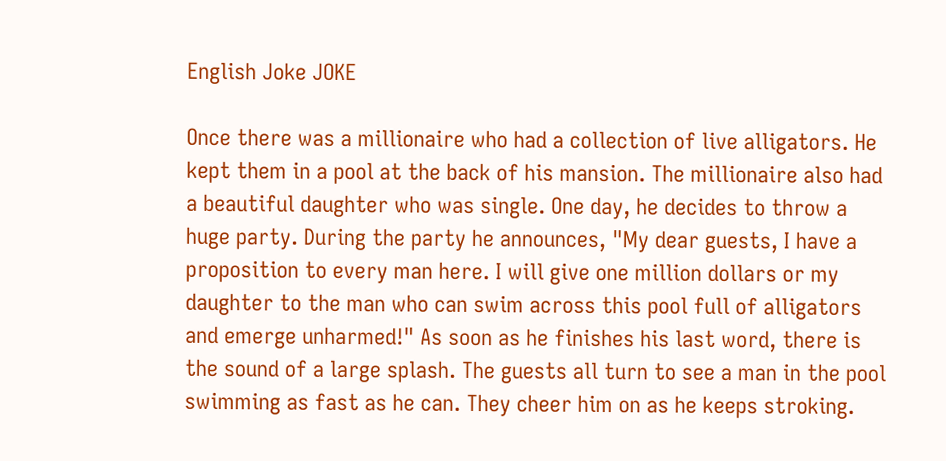English Joke JOKE

Once there was a millionaire who had a collection of live alligators. He kept them in a pool at the back of his mansion. The millionaire also had a beautiful daughter who was single. One day, he decides to throw a huge party. During the party he announces, "My dear guests, I have a proposition to every man here. I will give one million dollars or my daughter to the man who can swim across this pool full of alligators and emerge unharmed!" As soon as he finishes his last word, there is the sound of a large splash. The guests all turn to see a man in the pool swimming as fast as he can. They cheer him on as he keeps stroking.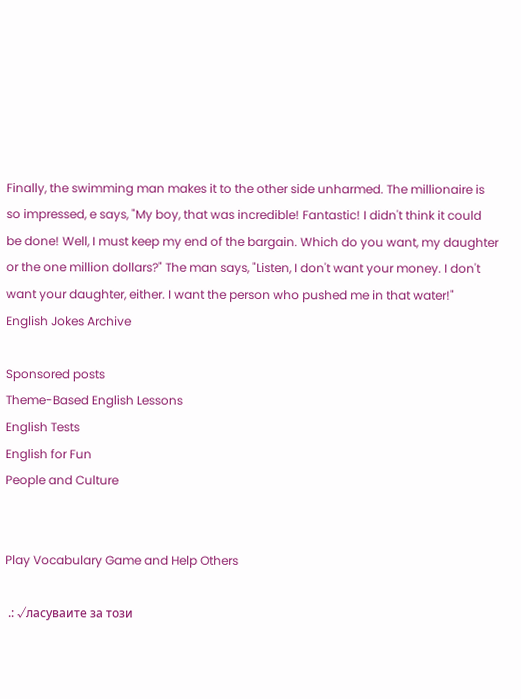Finally, the swimming man makes it to the other side unharmed. The millionaire is so impressed, e says, "My boy, that was incredible! Fantastic! I didn't think it could be done! Well, I must keep my end of the bargain. Which do you want, my daughter or the one million dollars?" The man says, "Listen, I don't want your money. I don't want your daughter, either. I want the person who pushed me in that water!"
English Jokes Archive

Sponsored posts
Theme-Based English Lessons
English Tests
English for Fun
People and Culture


Play Vocabulary Game and Help Others

 .: √ласуваите за този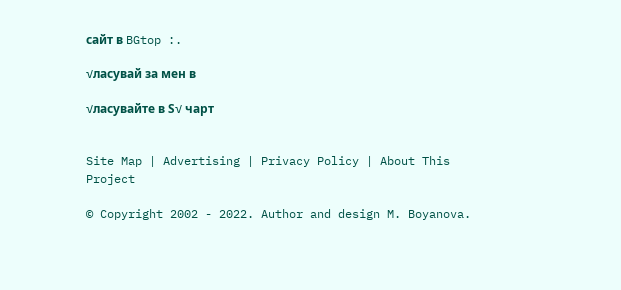сайт в BGtop :.

√ласувай за мен в

√ласувайте в Ѕ√ чарт


Site Map | Advertising | Privacy Policy | About This Project

© Copyright 2002 - 2022. Author and design M. Boyanova.